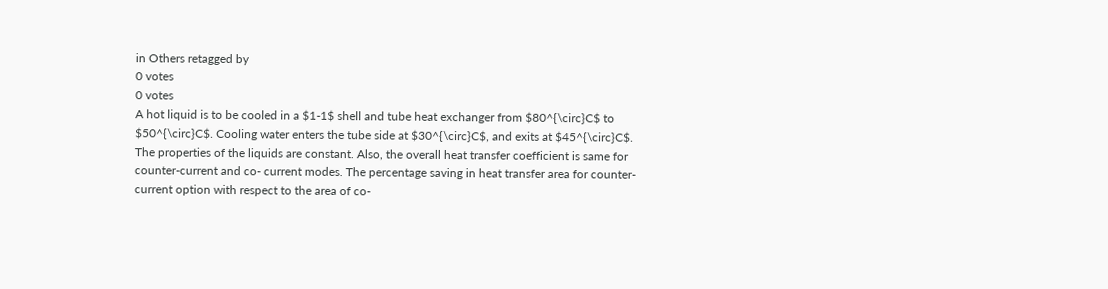in Others retagged by
0 votes
0 votes
A hot liquid is to be cooled in a $1-1$ shell and tube heat exchanger from $80^{\circ}C$ to $50^{\circ}C$. Cooling water enters the tube side at $30^{\circ}C$, and exits at $45^{\circ}C$. The properties of the liquids are constant. Also, the overall heat transfer coefficient is same for counter-current and co- current modes. The percentage saving in heat transfer area for counter-current option with respect to the area of co-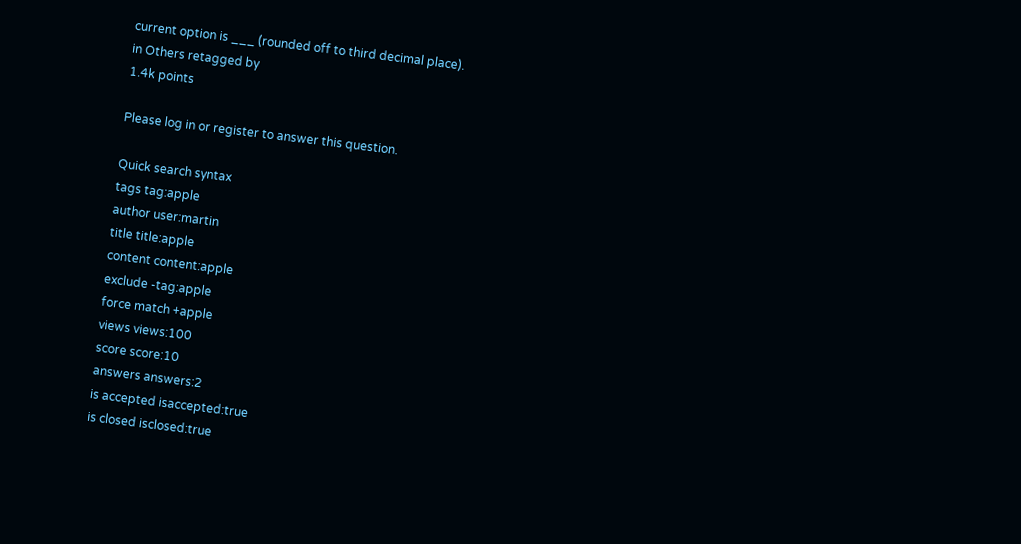current option is ___ (rounded off to third decimal place).
in Others retagged by
1.4k points

Please log in or register to answer this question.

Quick search syntax
tags tag:apple
author user:martin
title title:apple
content content:apple
exclude -tag:apple
force match +apple
views views:100
score score:10
answers answers:2
is accepted isaccepted:true
is closed isclosed:true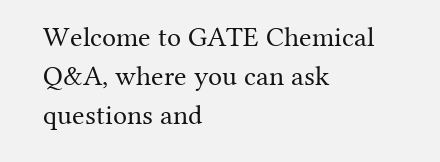Welcome to GATE Chemical Q&A, where you can ask questions and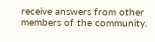receive answers from other members of the community.